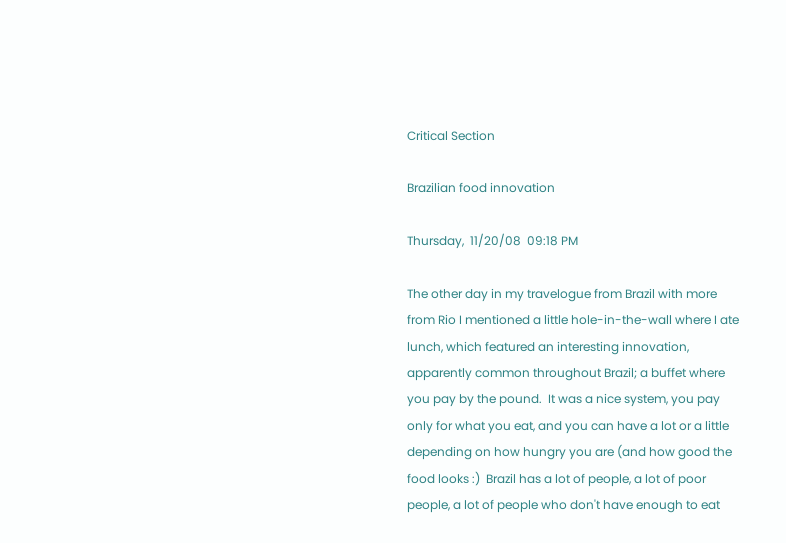Critical Section

Brazilian food innovation

Thursday,  11/20/08  09:18 PM

The other day in my travelogue from Brazil with more from Rio I mentioned a little hole-in-the-wall where I ate lunch, which featured an interesting innovation, apparently common throughout Brazil; a buffet where you pay by the pound.  It was a nice system, you pay only for what you eat, and you can have a lot or a little depending on how hungry you are (and how good the food looks :)  Brazil has a lot of people, a lot of poor people, a lot of people who don't have enough to eat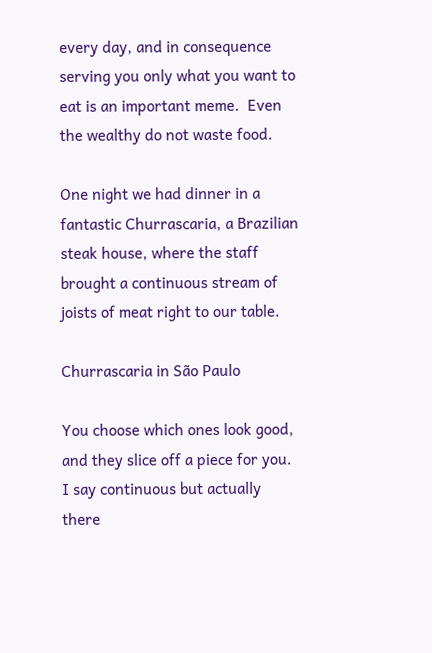every day, and in consequence serving you only what you want to eat is an important meme.  Even the wealthy do not waste food.

One night we had dinner in a fantastic Churrascaria, a Brazilian steak house, where the staff brought a continuous stream of joists of meat right to our table.

Churrascaria in São Paulo

You choose which ones look good, and they slice off a piece for you.  I say continuous but actually there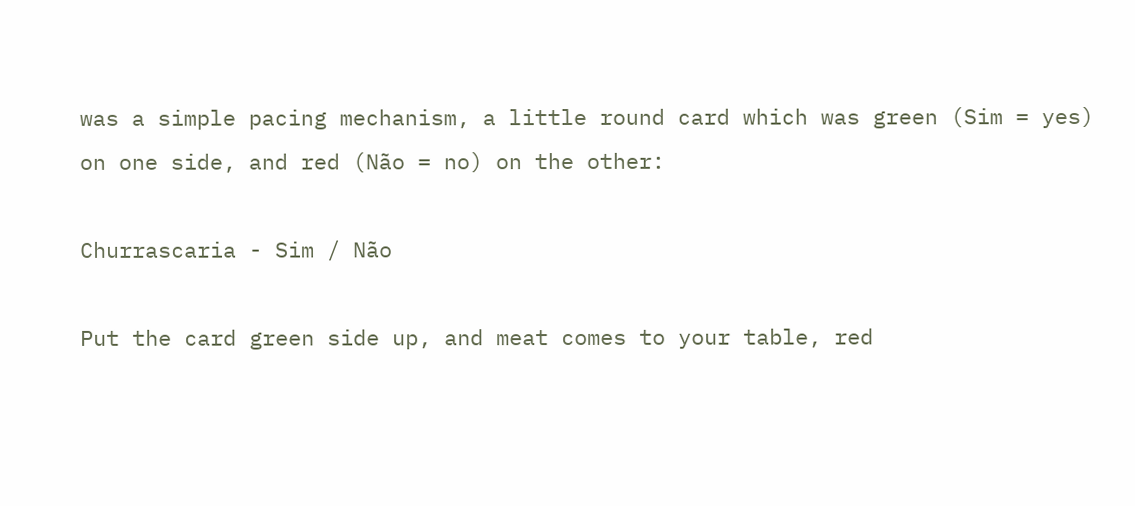was a simple pacing mechanism, a little round card which was green (Sim = yes) on one side, and red (Não = no) on the other:

Churrascaria - Sim / Não

Put the card green side up, and meat comes to your table, red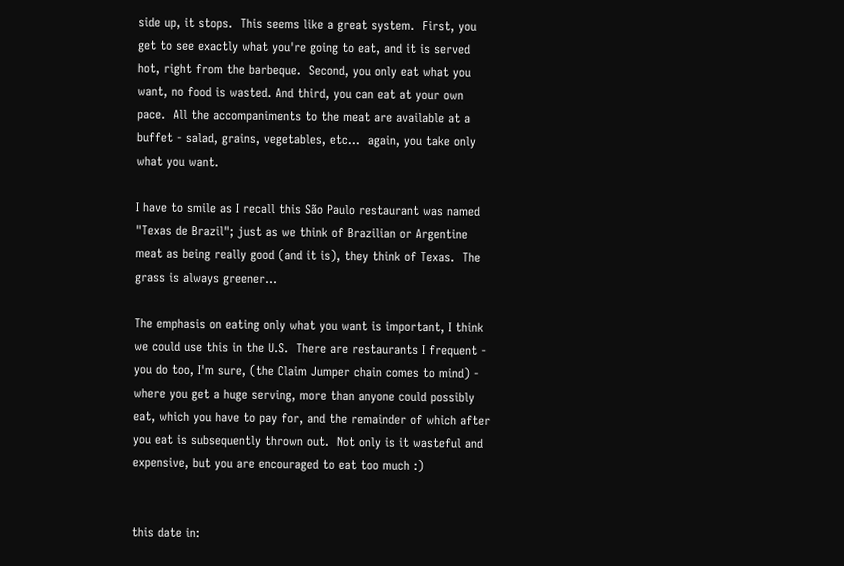side up, it stops.  This seems like a great system.  First, you get to see exactly what you're going to eat, and it is served hot, right from the barbeque.  Second, you only eat what you want, no food is wasted. And third, you can eat at your own pace.  All the accompaniments to the meat are available at a buffet - salad, grains, vegetables, etc...  again, you take only what you want.

I have to smile as I recall this São Paulo restaurant was named "Texas de Brazil"; just as we think of Brazilian or Argentine meat as being really good (and it is), they think of Texas.  The grass is always greener...

The emphasis on eating only what you want is important, I think we could use this in the U.S.  There are restaurants I frequent - you do too, I'm sure, (the Claim Jumper chain comes to mind) - where you get a huge serving, more than anyone could possibly eat, which you have to pay for, and the remainder of which after you eat is subsequently thrown out.  Not only is it wasteful and expensive, but you are encouraged to eat too much :)


this date in: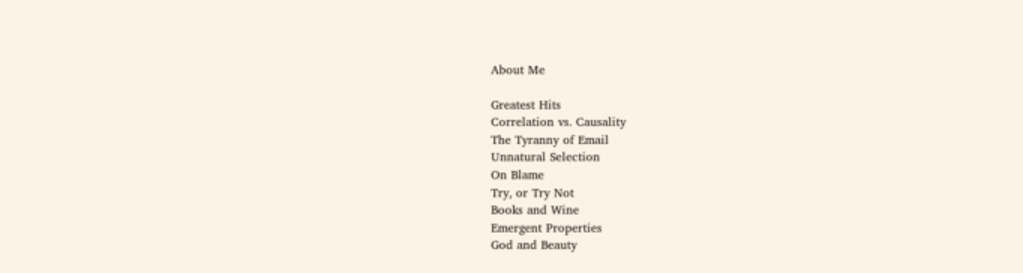About Me

Greatest Hits
Correlation vs. Causality
The Tyranny of Email
Unnatural Selection
On Blame
Try, or Try Not
Books and Wine
Emergent Properties
God and Beauty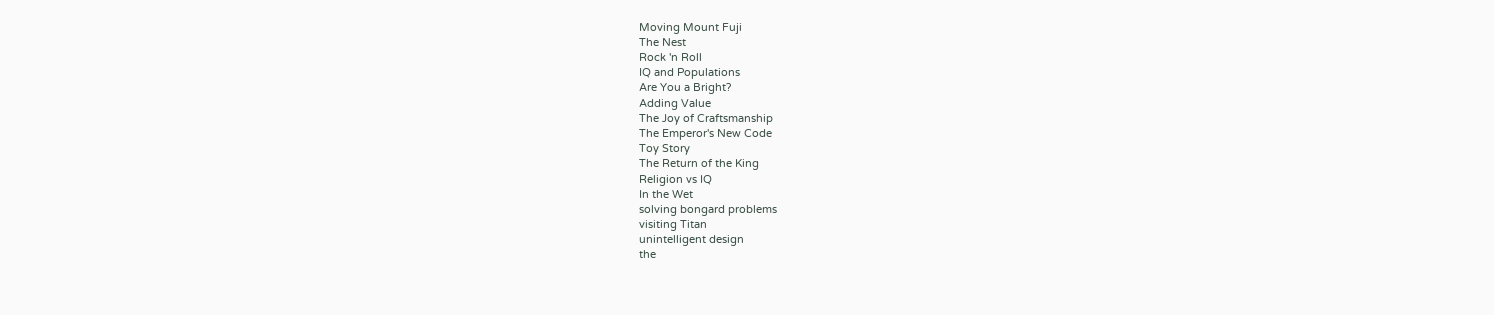Moving Mount Fuji
The Nest
Rock 'n Roll
IQ and Populations
Are You a Bright?
Adding Value
The Joy of Craftsmanship
The Emperor's New Code
Toy Story
The Return of the King
Religion vs IQ
In the Wet
solving bongard problems
visiting Titan
unintelligent design
the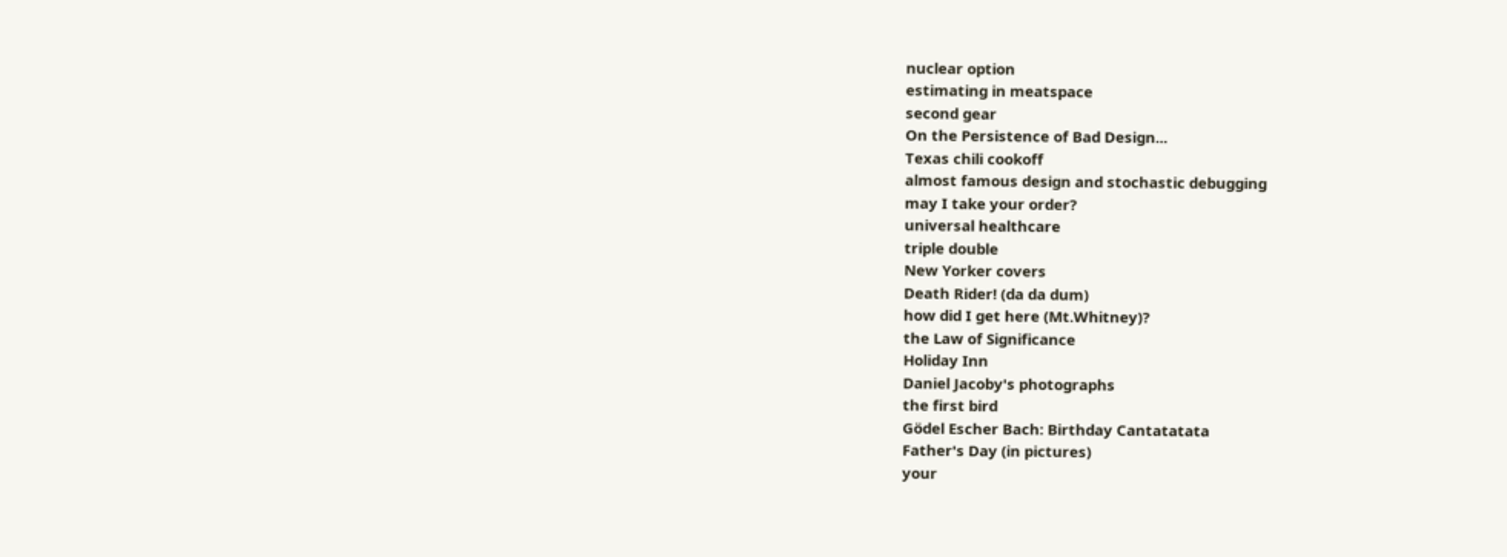nuclear option
estimating in meatspace
second gear
On the Persistence of Bad Design...
Texas chili cookoff
almost famous design and stochastic debugging
may I take your order?
universal healthcare
triple double
New Yorker covers
Death Rider! (da da dum)
how did I get here (Mt.Whitney)?
the Law of Significance
Holiday Inn
Daniel Jacoby's photographs
the first bird
Gödel Escher Bach: Birthday Cantatatata
Father's Day (in pictures)
your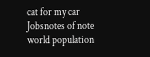cat for my car
Jobsnotes of note
world population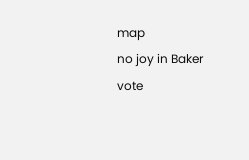map
no joy in Baker
vote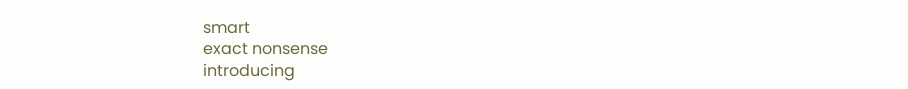smart
exact nonsense
introducing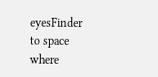eyesFinder
to space
where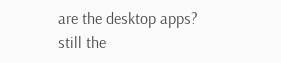are the desktop apps?
still the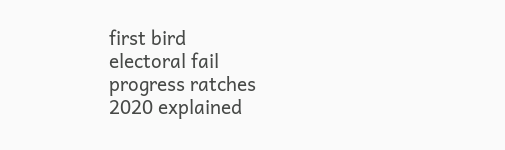first bird
electoral fail
progress ratches
2020 explained